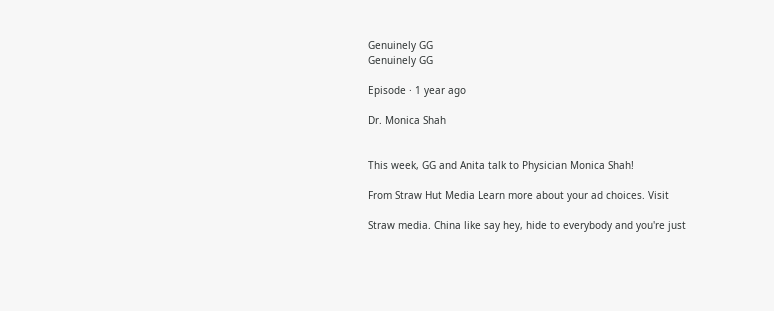Genuinely GG
Genuinely GG

Episode · 1 year ago

Dr. Monica Shah


This week, GG and Anita talk to Physician Monica Shah!

From Straw Hut Media Learn more about your ad choices. Visit

Straw media. China like say hey, hide to everybody and you're just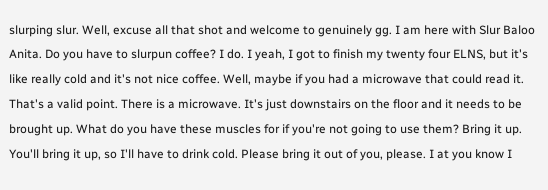slurping slur. Well, excuse all that shot and welcome to genuinely gg. I am here with Slur Baloo Anita. Do you have to slurpun coffee? I do. I yeah, I got to finish my twenty four ELNS, but it's like really cold and it's not nice coffee. Well, maybe if you had a microwave that could read it. That's a valid point. There is a microwave. It's just downstairs on the floor and it needs to be brought up. What do you have these muscles for if you're not going to use them? Bring it up. You'll bring it up, so I'll have to drink cold. Please bring it out of you, please. I at you know I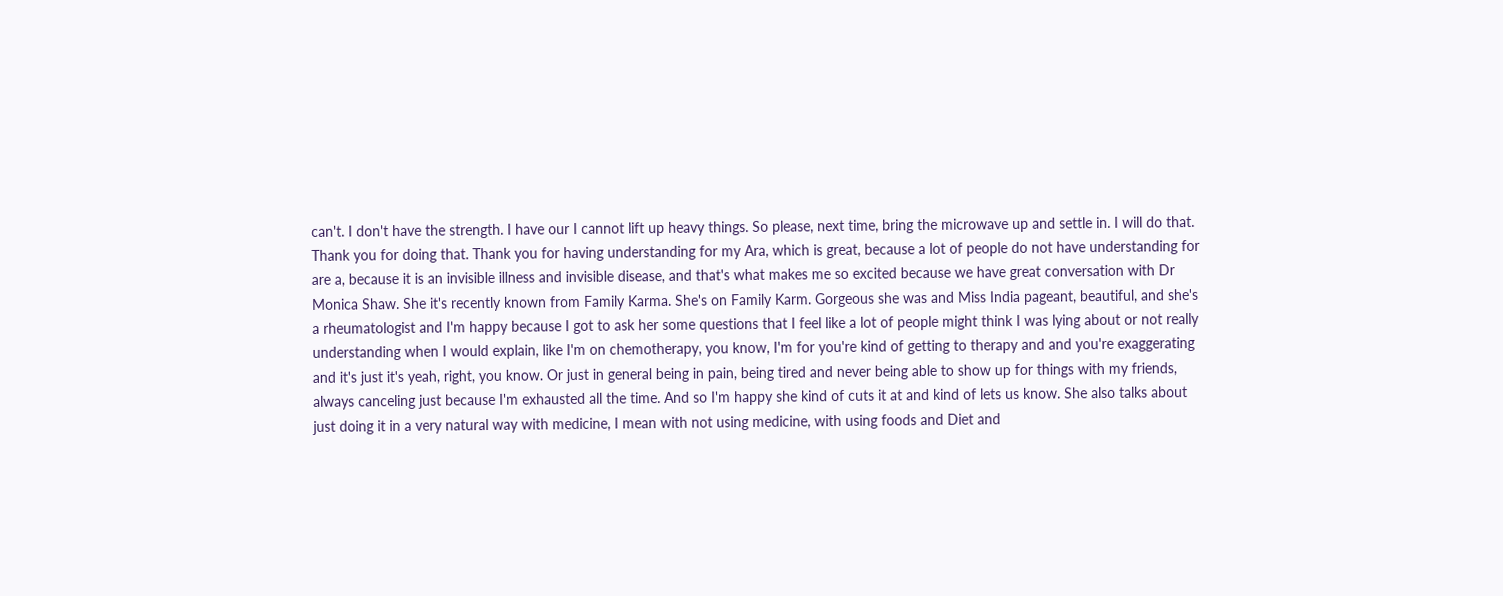can't. I don't have the strength. I have our I cannot lift up heavy things. So please, next time, bring the microwave up and settle in. I will do that. Thank you for doing that. Thank you for having understanding for my Ara, which is great, because a lot of people do not have understanding for are a, because it is an invisible illness and invisible disease, and that's what makes me so excited because we have great conversation with Dr Monica Shaw. She it's recently known from Family Karma. She's on Family Karm. Gorgeous she was and Miss India pageant, beautiful, and she's a rheumatologist and I'm happy because I got to ask her some questions that I feel like a lot of people might think I was lying about or not really understanding when I would explain, like I'm on chemotherapy, you know, I'm for you're kind of getting to therapy and and you're exaggerating and it's just it's yeah, right, you know. Or just in general being in pain, being tired and never being able to show up for things with my friends, always canceling just because I'm exhausted all the time. And so I'm happy she kind of cuts it at and kind of lets us know. She also talks about just doing it in a very natural way with medicine, I mean with not using medicine, with using foods and Diet and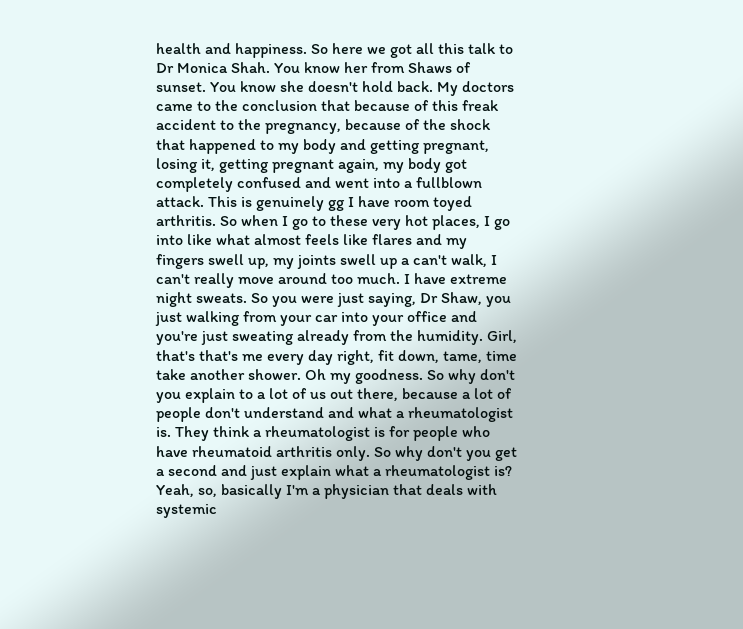health and happiness. So here we got all this talk to Dr Monica Shah. You know her from Shaws of sunset. You know she doesn't hold back. My doctors came to the conclusion that because of this freak accident to the pregnancy, because of the shock that happened to my body and getting pregnant, losing it, getting pregnant again, my body got completely confused and went into a fullblown attack. This is genuinely gg I have room toyed arthritis. So when I go to these very hot places, I go into like what almost feels like flares and my fingers swell up, my joints swell up a can't walk, I can't really move around too much. I have extreme night sweats. So you were just saying, Dr Shaw, you just walking from your car into your office and you're just sweating already from the humidity. Girl, that's that's me every day right, fit down, tame, time take another shower. Oh my goodness. So why don't you explain to a lot of us out there, because a lot of people don't understand and what a rheumatologist is. They think a rheumatologist is for people who have rheumatoid arthritis only. So why don't you get a second and just explain what a rheumatologist is? Yeah, so, basically I'm a physician that deals with systemic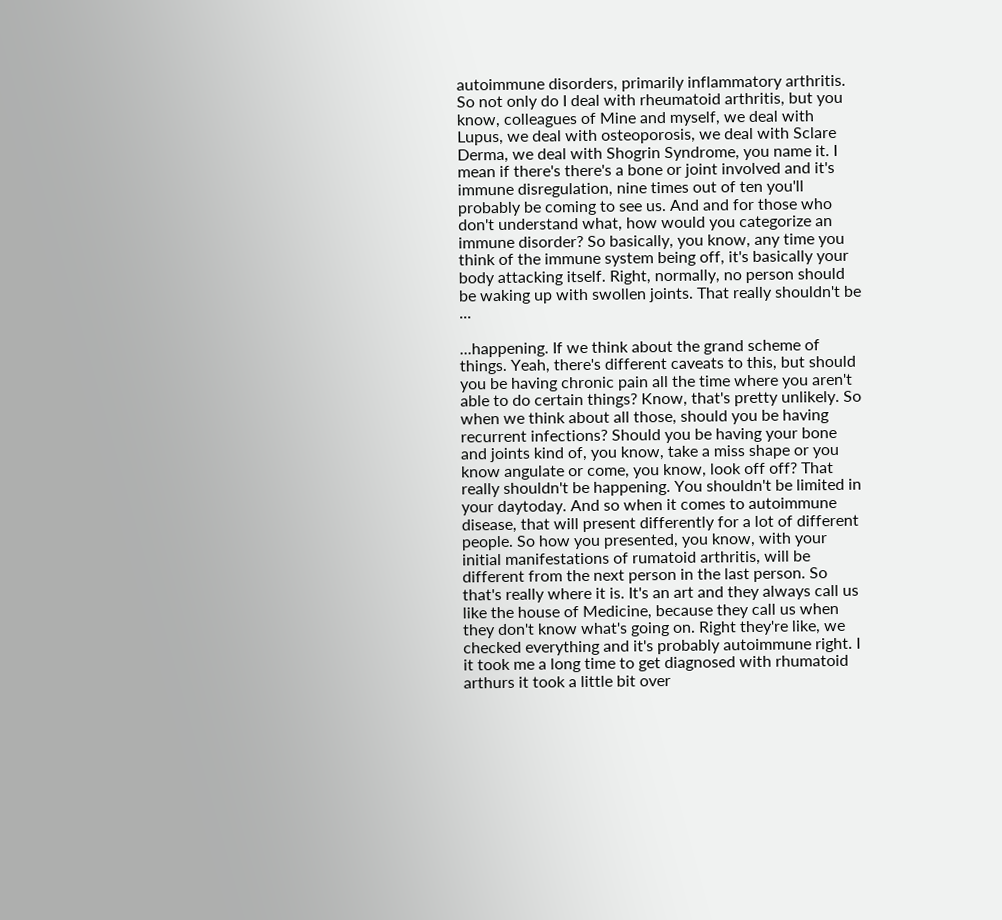autoimmune disorders, primarily inflammatory arthritis. So not only do I deal with rheumatoid arthritis, but you know, colleagues of Mine and myself, we deal with Lupus, we deal with osteoporosis, we deal with Sclare Derma, we deal with Shogrin Syndrome, you name it. I mean if there's there's a bone or joint involved and it's immune disregulation, nine times out of ten you'll probably be coming to see us. And and for those who don't understand what, how would you categorize an immune disorder? So basically, you know, any time you think of the immune system being off, it's basically your body attacking itself. Right, normally, no person should be waking up with swollen joints. That really shouldn't be ...

...happening. If we think about the grand scheme of things. Yeah, there's different caveats to this, but should you be having chronic pain all the time where you aren't able to do certain things? Know, that's pretty unlikely. So when we think about all those, should you be having recurrent infections? Should you be having your bone and joints kind of, you know, take a miss shape or you know angulate or come, you know, look off off? That really shouldn't be happening. You shouldn't be limited in your daytoday. And so when it comes to autoimmune disease, that will present differently for a lot of different people. So how you presented, you know, with your initial manifestations of rumatoid arthritis, will be different from the next person in the last person. So that's really where it is. It's an art and they always call us like the house of Medicine, because they call us when they don't know what's going on. Right they're like, we checked everything and it's probably autoimmune right. I it took me a long time to get diagnosed with rhumatoid arthurs it took a little bit over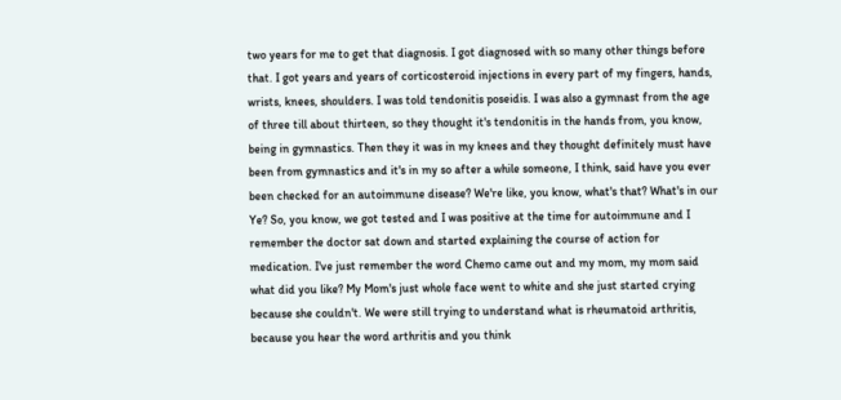two years for me to get that diagnosis. I got diagnosed with so many other things before that. I got years and years of corticosteroid injections in every part of my fingers, hands, wrists, knees, shoulders. I was told tendonitis poseidis. I was also a gymnast from the age of three till about thirteen, so they thought it's tendonitis in the hands from, you know, being in gymnastics. Then they it was in my knees and they thought definitely must have been from gymnastics and it's in my so after a while someone, I think, said have you ever been checked for an autoimmune disease? We're like, you know, what's that? What's in our Ye? So, you know, we got tested and I was positive at the time for autoimmune and I remember the doctor sat down and started explaining the course of action for medication. I've just remember the word Chemo came out and my mom, my mom said what did you like? My Mom's just whole face went to white and she just started crying because she couldn't. We were still trying to understand what is rheumatoid arthritis, because you hear the word arthritis and you think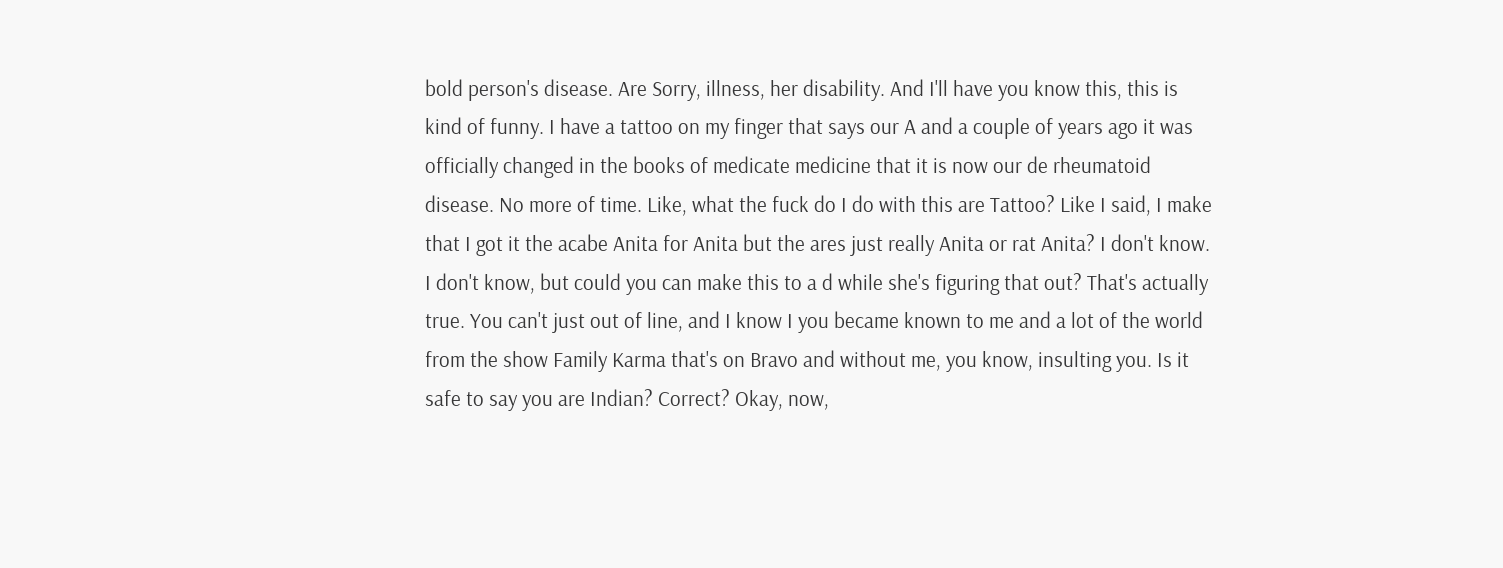bold person's disease. Are Sorry, illness, her disability. And I'll have you know this, this is kind of funny. I have a tattoo on my finger that says our A and a couple of years ago it was officially changed in the books of medicate medicine that it is now our de rheumatoid disease. No more of time. Like, what the fuck do I do with this are Tattoo? Like I said, I make that I got it the acabe Anita for Anita but the ares just really Anita or rat Anita? I don't know. I don't know, but could you can make this to a d while she's figuring that out? That's actually true. You can't just out of line, and I know I you became known to me and a lot of the world from the show Family Karma that's on Bravo and without me, you know, insulting you. Is it safe to say you are Indian? Correct? Okay, now,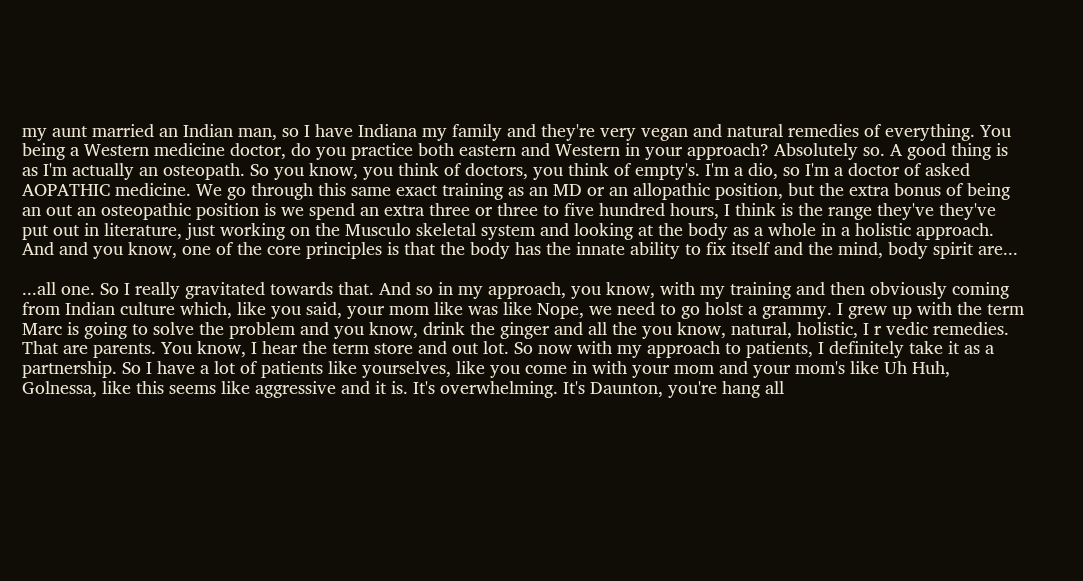my aunt married an Indian man, so I have Indiana my family and they're very vegan and natural remedies of everything. You being a Western medicine doctor, do you practice both eastern and Western in your approach? Absolutely so. A good thing is as I'm actually an osteopath. So you know, you think of doctors, you think of empty's. I'm a dio, so I'm a doctor of asked AOPATHIC medicine. We go through this same exact training as an MD or an allopathic position, but the extra bonus of being an out an osteopathic position is we spend an extra three or three to five hundred hours, I think is the range they've they've put out in literature, just working on the Musculo skeletal system and looking at the body as a whole in a holistic approach. And and you know, one of the core principles is that the body has the innate ability to fix itself and the mind, body spirit are...

...all one. So I really gravitated towards that. And so in my approach, you know, with my training and then obviously coming from Indian culture which, like you said, your mom like was like Nope, we need to go holst a grammy. I grew up with the term Marc is going to solve the problem and you know, drink the ginger and all the you know, natural, holistic, I r vedic remedies. That are parents. You know, I hear the term store and out lot. So now with my approach to patients, I definitely take it as a partnership. So I have a lot of patients like yourselves, like you come in with your mom and your mom's like Uh Huh, Golnessa, like this seems like aggressive and it is. It's overwhelming. It's Daunton, you're hang all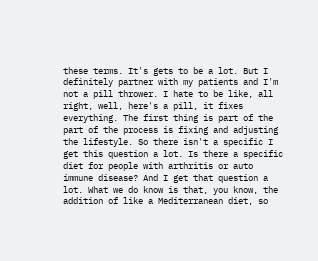these terms. It's gets to be a lot. But I definitely partner with my patients and I'm not a pill thrower. I hate to be like, all right, well, here's a pill, it fixes everything. The first thing is part of the part of the process is fixing and adjusting the lifestyle. So there isn't a specific I get this question a lot. Is there a specific diet for people with arthritis or auto immune disease? And I get that question a lot. What we do know is that, you know, the addition of like a Mediterranean diet, so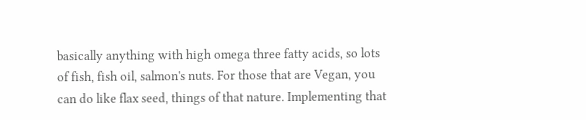basically anything with high omega three fatty acids, so lots of fish, fish oil, salmon's nuts. For those that are Vegan, you can do like flax seed, things of that nature. Implementing that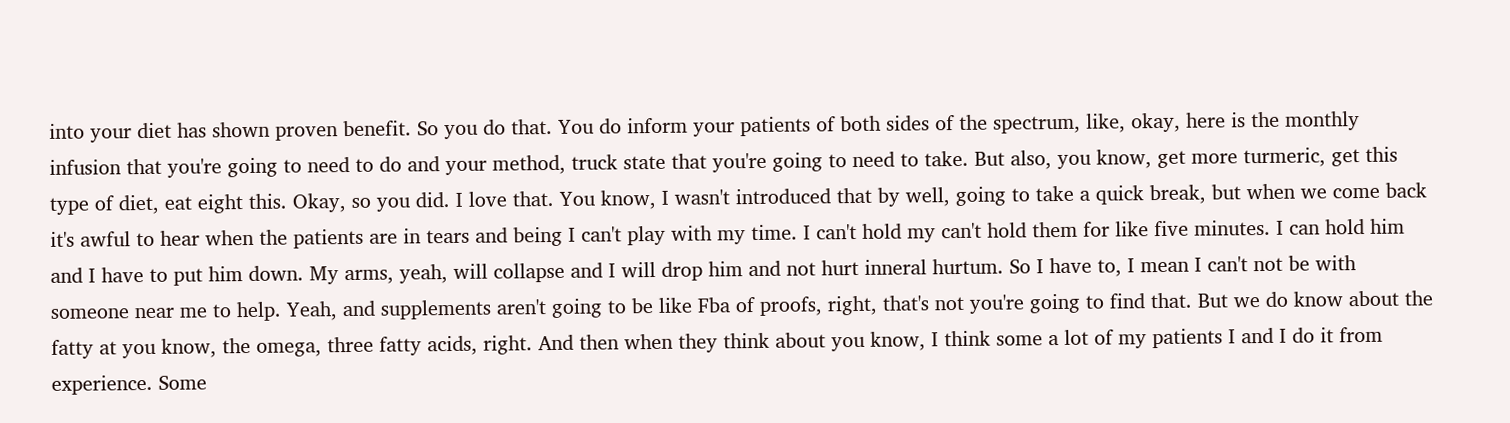into your diet has shown proven benefit. So you do that. You do inform your patients of both sides of the spectrum, like, okay, here is the monthly infusion that you're going to need to do and your method, truck state that you're going to need to take. But also, you know, get more turmeric, get this type of diet, eat eight this. Okay, so you did. I love that. You know, I wasn't introduced that by well, going to take a quick break, but when we come back it's awful to hear when the patients are in tears and being I can't play with my time. I can't hold my can't hold them for like five minutes. I can hold him and I have to put him down. My arms, yeah, will collapse and I will drop him and not hurt inneral hurtum. So I have to, I mean I can't not be with someone near me to help. Yeah, and supplements aren't going to be like Fba of proofs, right, that's not you're going to find that. But we do know about the fatty at you know, the omega, three fatty acids, right. And then when they think about you know, I think some a lot of my patients I and I do it from experience. Some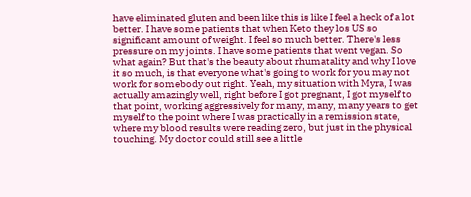have eliminated gluten and been like this is like I feel a heck of a lot better. I have some patients that when Keto they los US so significant amount of weight. I feel so much better. There's less pressure on my joints. I have some patients that went vegan. So what again? But that's the beauty about rhumatality and why I love it so much, is that everyone what's going to work for you may not work for somebody out right. Yeah, my situation with Myra, I was actually amazingly well, right before I got pregnant, I got myself to that point, working aggressively for many, many, many years to get myself to the point where I was practically in a remission state, where my blood results were reading zero, but just in the physical touching. My doctor could still see a little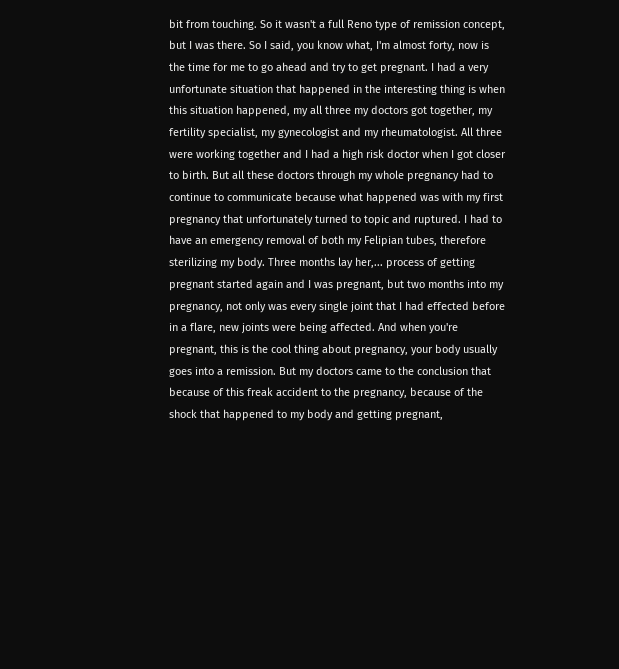bit from touching. So it wasn't a full Reno type of remission concept, but I was there. So I said, you know what, I'm almost forty, now is the time for me to go ahead and try to get pregnant. I had a very unfortunate situation that happened in the interesting thing is when this situation happened, my all three my doctors got together, my fertility specialist, my gynecologist and my rheumatologist. All three were working together and I had a high risk doctor when I got closer to birth. But all these doctors through my whole pregnancy had to continue to communicate because what happened was with my first pregnancy that unfortunately turned to topic and ruptured. I had to have an emergency removal of both my Felipian tubes, therefore sterilizing my body. Three months lay her,... process of getting pregnant started again and I was pregnant, but two months into my pregnancy, not only was every single joint that I had effected before in a flare, new joints were being affected. And when you're pregnant, this is the cool thing about pregnancy, your body usually goes into a remission. But my doctors came to the conclusion that because of this freak accident to the pregnancy, because of the shock that happened to my body and getting pregnant,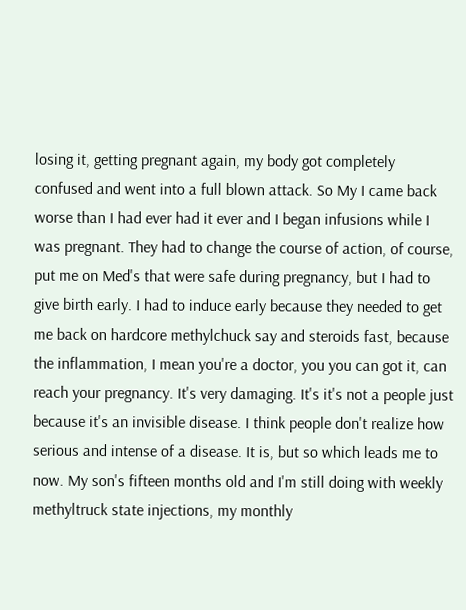losing it, getting pregnant again, my body got completely confused and went into a full blown attack. So My I came back worse than I had ever had it ever and I began infusions while I was pregnant. They had to change the course of action, of course, put me on Med's that were safe during pregnancy, but I had to give birth early. I had to induce early because they needed to get me back on hardcore methylchuck say and steroids fast, because the inflammation, I mean you're a doctor, you you can got it, can reach your pregnancy. It's very damaging. It's it's not a people just because it's an invisible disease. I think people don't realize how serious and intense of a disease. It is, but so which leads me to now. My son's fifteen months old and I'm still doing with weekly methyltruck state injections, my monthly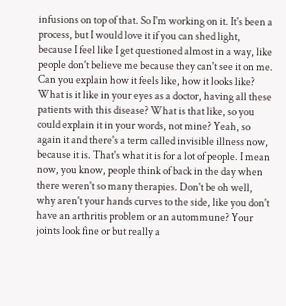infusions on top of that. So I'm working on it. It's been a process, but I would love it if you can shed light, because I feel like I get questioned almost in a way, like people don't believe me because they can't see it on me. Can you explain how it feels like, how it looks like? What is it like in your eyes as a doctor, having all these patients with this disease? What is that like, so you could explain it in your words, not mine? Yeah, so again it and there's a term called invisible illness now, because it is. That's what it is for a lot of people. I mean now, you know, people think of back in the day when there weren't so many therapies. Don't be oh well, why aren't your hands curves to the side, like you don't have an arthritis problem or an autommune? Your joints look fine or but really a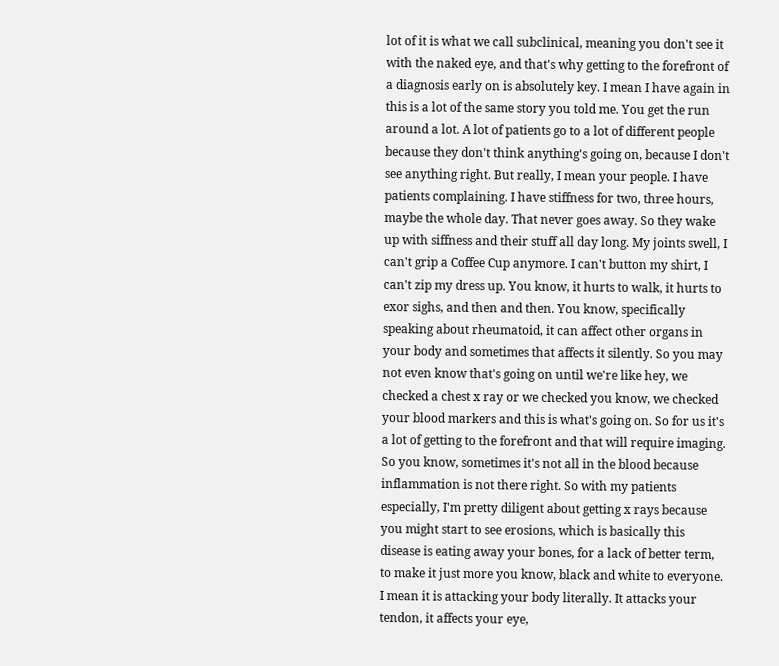lot of it is what we call subclinical, meaning you don't see it with the naked eye, and that's why getting to the forefront of a diagnosis early on is absolutely key. I mean I have again in this is a lot of the same story you told me. You get the run around a lot. A lot of patients go to a lot of different people because they don't think anything's going on, because I don't see anything right. But really, I mean your people. I have patients complaining. I have stiffness for two, three hours, maybe the whole day. That never goes away. So they wake up with siffness and their stuff all day long. My joints swell, I can't grip a Coffee Cup anymore. I can't button my shirt, I can't zip my dress up. You know, it hurts to walk, it hurts to exor sighs, and then and then. You know, specifically speaking about rheumatoid, it can affect other organs in your body and sometimes that affects it silently. So you may not even know that's going on until we're like hey, we checked a chest x ray or we checked you know, we checked your blood markers and this is what's going on. So for us it's a lot of getting to the forefront and that will require imaging. So you know, sometimes it's not all in the blood because inflammation is not there right. So with my patients especially, I'm pretty diligent about getting x rays because you might start to see erosions, which is basically this disease is eating away your bones, for a lack of better term, to make it just more you know, black and white to everyone. I mean it is attacking your body literally. It attacks your tendon, it affects your eye,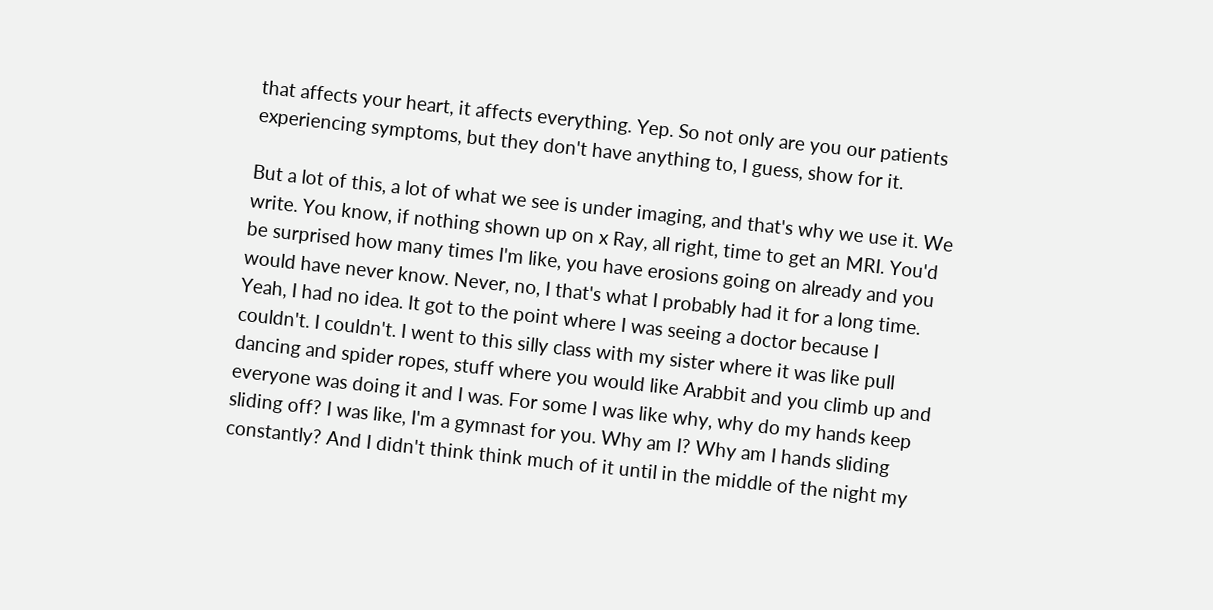that affects your heart, it affects everything. Yep. So not only are you our patients experiencing symptoms, but they don't have anything to, I guess, show for it.

But a lot of this, a lot of what we see is under imaging, and that's why we use it. We write. You know, if nothing shown up on x Ray, all right, time to get an MRI. You'd be surprised how many times I'm like, you have erosions going on already and you would have never know. Never, no, I that's what I probably had it for a long time. Yeah, I had no idea. It got to the point where I was seeing a doctor because I couldn't. I couldn't. I went to this silly class with my sister where it was like pull dancing and spider ropes, stuff where you would like Arabbit and you climb up and everyone was doing it and I was. For some I was like why, why do my hands keep sliding off? I was like, I'm a gymnast for you. Why am I? Why am I hands sliding constantly? And I didn't think think much of it until in the middle of the night my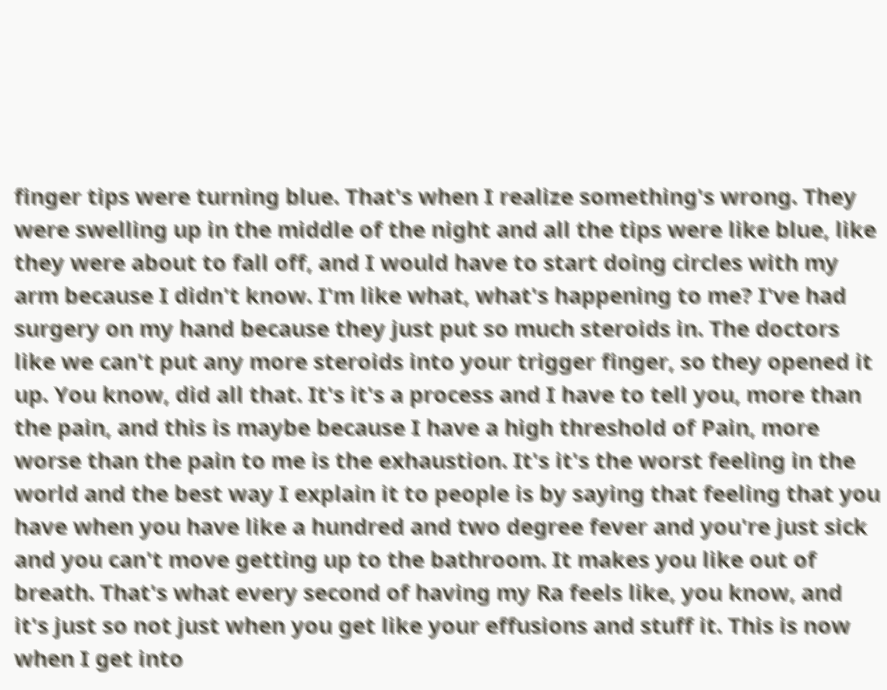finger tips were turning blue. That's when I realize something's wrong. They were swelling up in the middle of the night and all the tips were like blue, like they were about to fall off, and I would have to start doing circles with my arm because I didn't know. I'm like what, what's happening to me? I've had surgery on my hand because they just put so much steroids in. The doctors like we can't put any more steroids into your trigger finger, so they opened it up. You know, did all that. It's it's a process and I have to tell you, more than the pain, and this is maybe because I have a high threshold of Pain, more worse than the pain to me is the exhaustion. It's it's the worst feeling in the world and the best way I explain it to people is by saying that feeling that you have when you have like a hundred and two degree fever and you're just sick and you can't move getting up to the bathroom. It makes you like out of breath. That's what every second of having my Ra feels like, you know, and it's just so not just when you get like your effusions and stuff it. This is now when I get into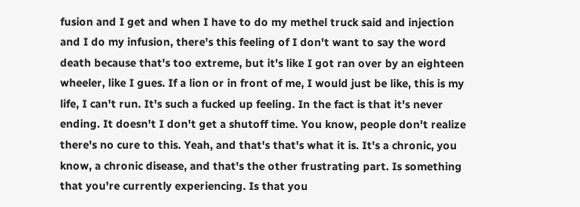fusion and I get and when I have to do my methel truck said and injection and I do my infusion, there's this feeling of I don't want to say the word death because that's too extreme, but it's like I got ran over by an eighteen wheeler, like I gues. If a lion or in front of me, I would just be like, this is my life, I can't run. It's such a fucked up feeling. In the fact is that it's never ending. It doesn't I don't get a shutoff time. You know, people don't realize there's no cure to this. Yeah, and that's that's what it is. It's a chronic, you know, a chronic disease, and that's the other frustrating part. Is something that you're currently experiencing. Is that you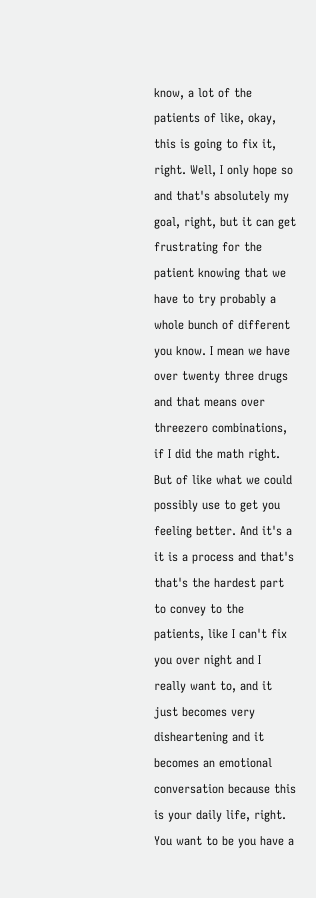know, a lot of the patients of like, okay, this is going to fix it, right. Well, I only hope so and that's absolutely my goal, right, but it can get frustrating for the patient knowing that we have to try probably a whole bunch of different you know. I mean we have over twenty three drugs and that means over threezero combinations, if I did the math right. But of like what we could possibly use to get you feeling better. And it's a it is a process and that's that's the hardest part to convey to the patients, like I can't fix you over night and I really want to, and it just becomes very disheartening and it becomes an emotional conversation because this is your daily life, right. You want to be you have a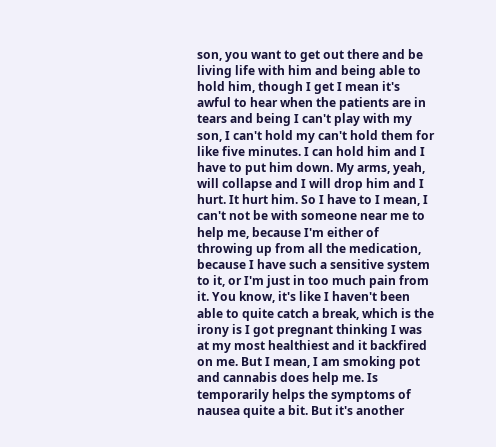son, you want to get out there and be living life with him and being able to hold him, though I get I mean it's awful to hear when the patients are in tears and being I can't play with my son, I can't hold my can't hold them for like five minutes. I can hold him and I have to put him down. My arms, yeah, will collapse and I will drop him and I hurt. It hurt him. So I have to I mean, I can't not be with someone near me to help me, because I'm either of throwing up from all the medication, because I have such a sensitive system to it, or I'm just in too much pain from it. You know, it's like I haven't been able to quite catch a break, which is the irony is I got pregnant thinking I was at my most healthiest and it backfired on me. But I mean, I am smoking pot and cannabis does help me. Is temporarily helps the symptoms of nausea quite a bit. But it's another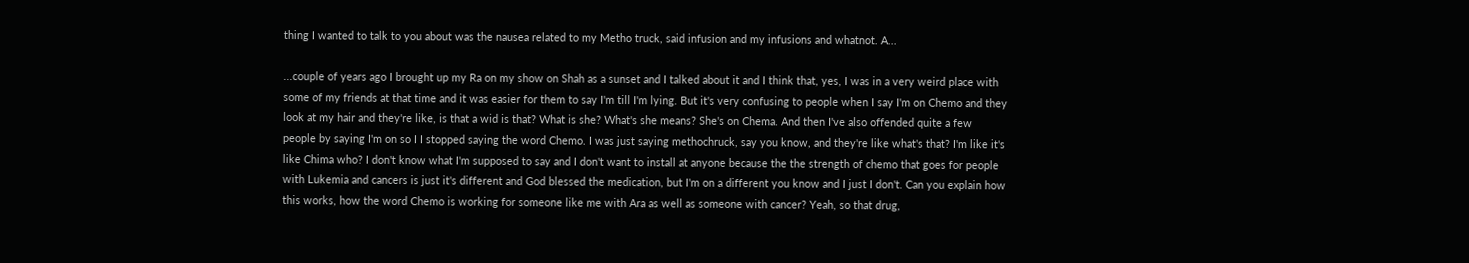thing I wanted to talk to you about was the nausea related to my Metho truck, said infusion and my infusions and whatnot. A...

...couple of years ago I brought up my Ra on my show on Shah as a sunset and I talked about it and I think that, yes, I was in a very weird place with some of my friends at that time and it was easier for them to say I'm till I'm lying. But it's very confusing to people when I say I'm on Chemo and they look at my hair and they're like, is that a wid is that? What is she? What's she means? She's on Chema. And then I've also offended quite a few people by saying I'm on so I I stopped saying the word Chemo. I was just saying methochruck, say you know, and they're like what's that? I'm like it's like Chima who? I don't know what I'm supposed to say and I don't want to install at anyone because the the strength of chemo that goes for people with Lukemia and cancers is just it's different and God blessed the medication, but I'm on a different you know and I just I don't. Can you explain how this works, how the word Chemo is working for someone like me with Ara as well as someone with cancer? Yeah, so that drug,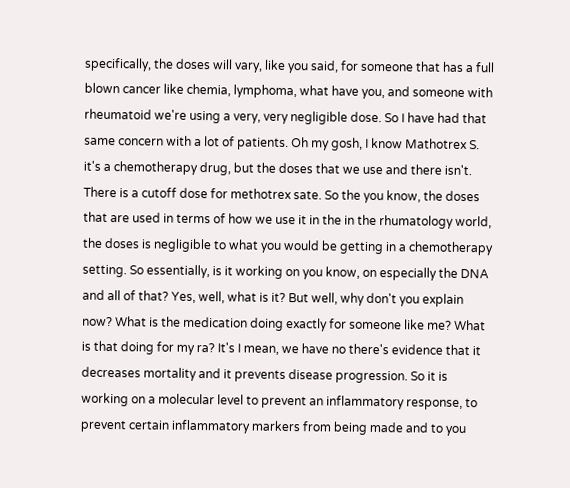specifically, the doses will vary, like you said, for someone that has a full blown cancer like chemia, lymphoma, what have you, and someone with rheumatoid we're using a very, very negligible dose. So I have had that same concern with a lot of patients. Oh my gosh, I know Mathotrex S. it's a chemotherapy drug, but the doses that we use and there isn't. There is a cutoff dose for methotrex sate. So the you know, the doses that are used in terms of how we use it in the in the rhumatology world, the doses is negligible to what you would be getting in a chemotherapy setting. So essentially, is it working on you know, on especially the DNA and all of that? Yes, well, what is it? But well, why don't you explain now? What is the medication doing exactly for someone like me? What is that doing for my ra? It's I mean, we have no there's evidence that it decreases mortality and it prevents disease progression. So it is working on a molecular level to prevent an inflammatory response, to prevent certain inflammatory markers from being made and to you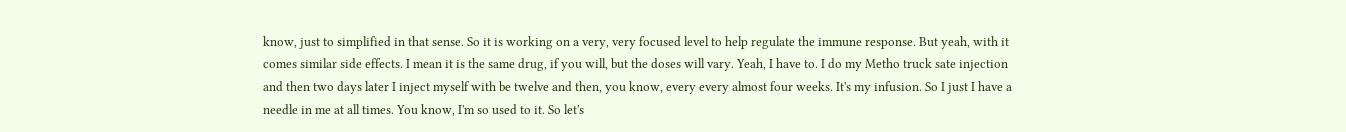know, just to simplified in that sense. So it is working on a very, very focused level to help regulate the immune response. But yeah, with it comes similar side effects. I mean it is the same drug, if you will, but the doses will vary. Yeah, I have to. I do my Metho truck sate injection and then two days later I inject myself with be twelve and then, you know, every every almost four weeks. It's my infusion. So I just I have a needle in me at all times. You know, I'm so used to it. So let's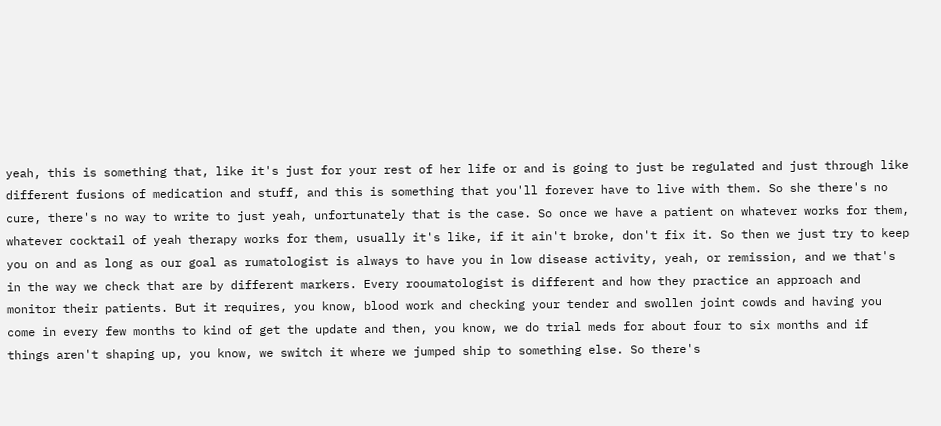yeah, this is something that, like it's just for your rest of her life or and is going to just be regulated and just through like different fusions of medication and stuff, and this is something that you'll forever have to live with them. So she there's no cure, there's no way to write to just yeah, unfortunately that is the case. So once we have a patient on whatever works for them, whatever cocktail of yeah therapy works for them, usually it's like, if it ain't broke, don't fix it. So then we just try to keep you on and as long as our goal as rumatologist is always to have you in low disease activity, yeah, or remission, and we that's in the way we check that are by different markers. Every rooumatologist is different and how they practice an approach and monitor their patients. But it requires, you know, blood work and checking your tender and swollen joint cowds and having you come in every few months to kind of get the update and then, you know, we do trial meds for about four to six months and if things aren't shaping up, you know, we switch it where we jumped ship to something else. So there's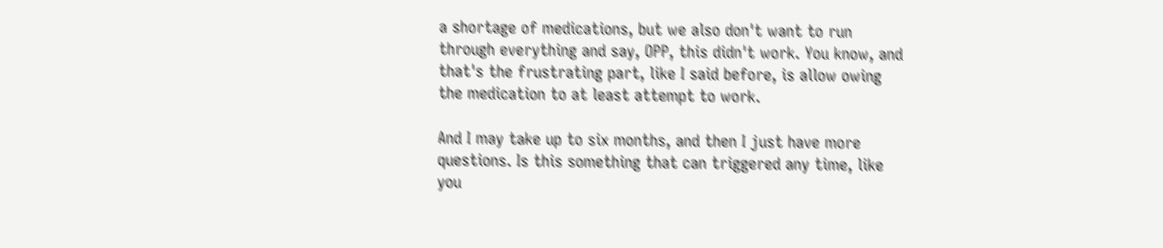a shortage of medications, but we also don't want to run through everything and say, OPP, this didn't work. You know, and that's the frustrating part, like I said before, is allow owing the medication to at least attempt to work.

And I may take up to six months, and then I just have more questions. Is this something that can triggered any time, like you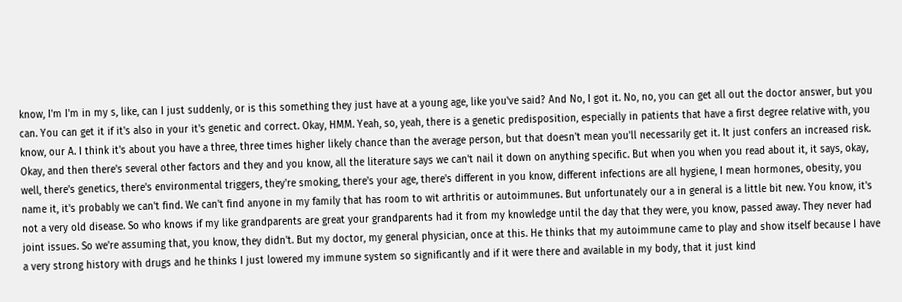know, I'm I'm in my s, like, can I just suddenly, or is this something they just have at a young age, like you've said? And No, I got it. No, no, you can get all out the doctor answer, but you can. You can get it if it's also in your it's genetic and correct. Okay, HMM. Yeah, so, yeah, there is a genetic predisposition, especially in patients that have a first degree relative with, you know, our A. I think it's about you have a three, three times higher likely chance than the average person, but that doesn't mean you'll necessarily get it. It just confers an increased risk. Okay, and then there's several other factors and they and you know, all the literature says we can't nail it down on anything specific. But when you when you read about it, it says, okay, well, there's genetics, there's environmental triggers, they're smoking, there's your age, there's different in you know, different infections are all hygiene, I mean hormones, obesity, you name it, it's probably we can't find. We can't find anyone in my family that has room to wit arthritis or autoimmunes. But unfortunately our a in general is a little bit new. You know, it's not a very old disease. So who knows if my like grandparents are great your grandparents had it from my knowledge until the day that they were, you know, passed away. They never had joint issues. So we're assuming that, you know, they didn't. But my doctor, my general physician, once at this. He thinks that my autoimmune came to play and show itself because I have a very strong history with drugs and he thinks I just lowered my immune system so significantly and if it were there and available in my body, that it just kind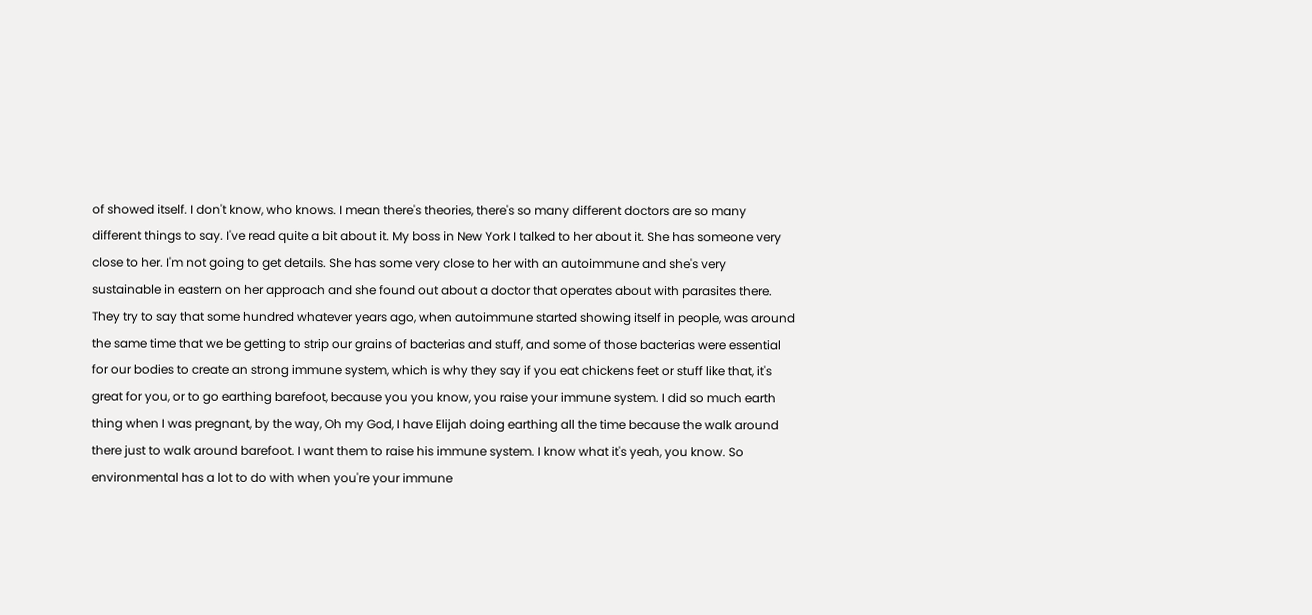of showed itself. I don't know, who knows. I mean there's theories, there's so many different doctors are so many different things to say. I've read quite a bit about it. My boss in New York I talked to her about it. She has someone very close to her. I'm not going to get details. She has some very close to her with an autoimmune and she's very sustainable in eastern on her approach and she found out about a doctor that operates about with parasites there. They try to say that some hundred whatever years ago, when autoimmune started showing itself in people, was around the same time that we be getting to strip our grains of bacterias and stuff, and some of those bacterias were essential for our bodies to create an strong immune system, which is why they say if you eat chickens feet or stuff like that, it's great for you, or to go earthing barefoot, because you you know, you raise your immune system. I did so much earth thing when I was pregnant, by the way, Oh my God, I have Elijah doing earthing all the time because the walk around there just to walk around barefoot. I want them to raise his immune system. I know what it's yeah, you know. So environmental has a lot to do with when you're your immune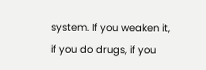system. If you weaken it, if you do drugs, if you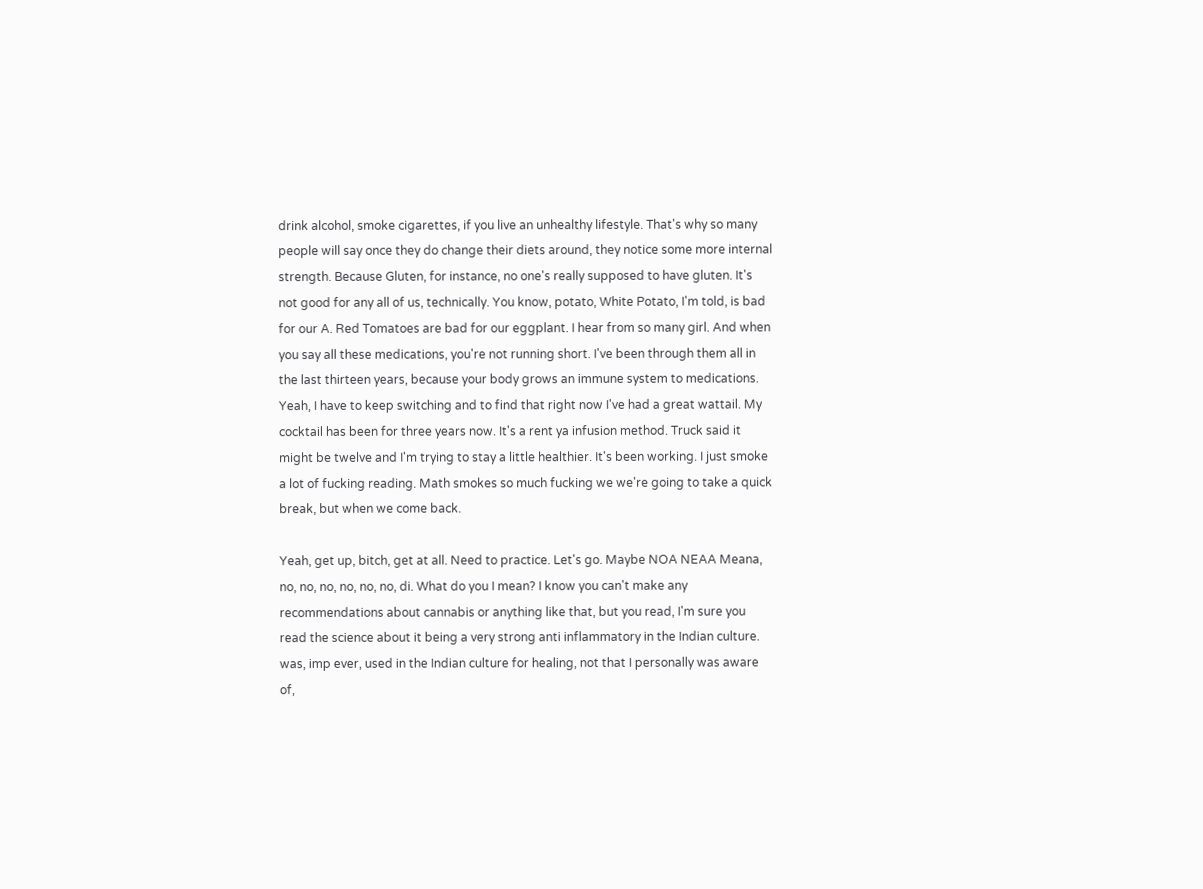drink alcohol, smoke cigarettes, if you live an unhealthy lifestyle. That's why so many people will say once they do change their diets around, they notice some more internal strength. Because Gluten, for instance, no one's really supposed to have gluten. It's not good for any all of us, technically. You know, potato, White Potato, I'm told, is bad for our A. Red Tomatoes are bad for our eggplant. I hear from so many girl. And when you say all these medications, you're not running short. I've been through them all in the last thirteen years, because your body grows an immune system to medications. Yeah, I have to keep switching and to find that right now I've had a great wattail. My cocktail has been for three years now. It's a rent ya infusion method. Truck said it might be twelve and I'm trying to stay a little healthier. It's been working. I just smoke a lot of fucking reading. Math smokes so much fucking we we're going to take a quick break, but when we come back.

Yeah, get up, bitch, get at all. Need to practice. Let's go. Maybe NOA NEAA Meana, no, no, no, no, no, no, di. What do you I mean? I know you can't make any recommendations about cannabis or anything like that, but you read, I'm sure you read the science about it being a very strong anti inflammatory in the Indian culture. was, imp ever, used in the Indian culture for healing, not that I personally was aware of,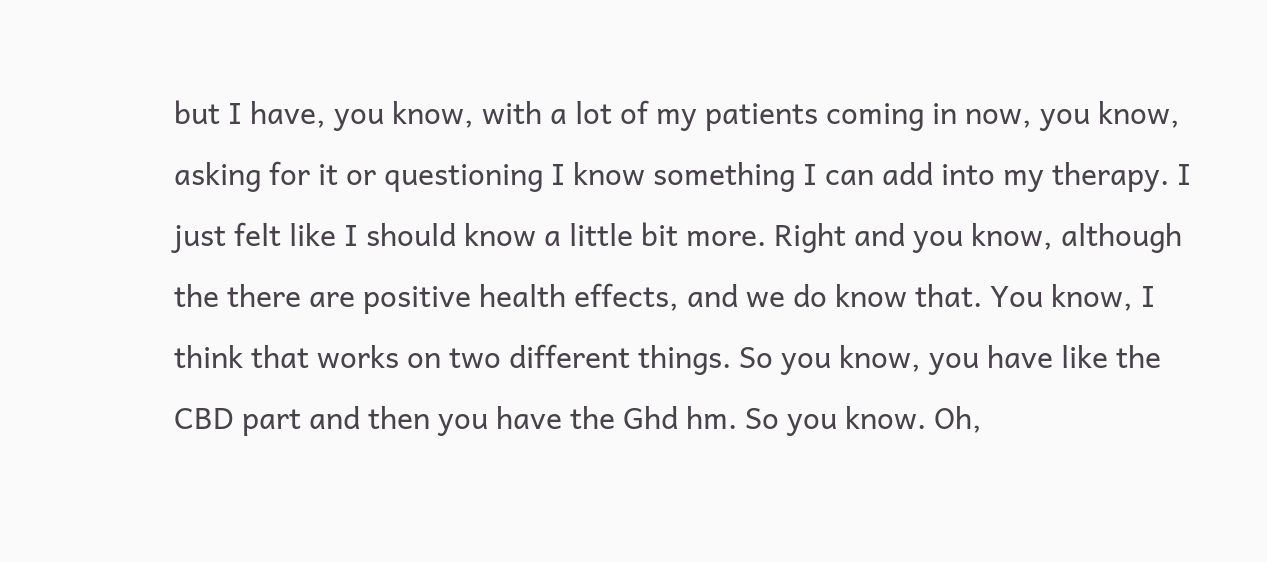but I have, you know, with a lot of my patients coming in now, you know, asking for it or questioning I know something I can add into my therapy. I just felt like I should know a little bit more. Right and you know, although the there are positive health effects, and we do know that. You know, I think that works on two different things. So you know, you have like the CBD part and then you have the Ghd hm. So you know. Oh,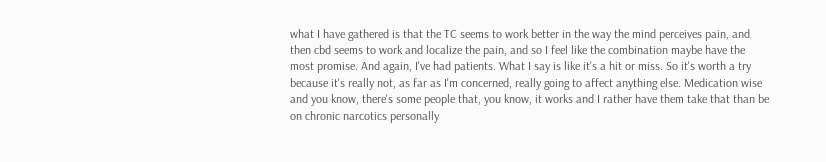what I have gathered is that the TC seems to work better in the way the mind perceives pain, and then cbd seems to work and localize the pain, and so I feel like the combination maybe have the most promise. And again, I've had patients. What I say is like it's a hit or miss. So it's worth a try because it's really not, as far as I'm concerned, really going to affect anything else. Medication wise and you know, there's some people that, you know, it works and I rather have them take that than be on chronic narcotics personally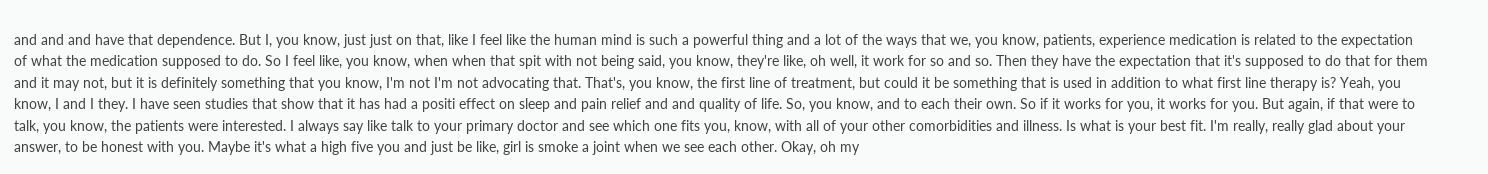and and and have that dependence. But I, you know, just just on that, like I feel like the human mind is such a powerful thing and a lot of the ways that we, you know, patients, experience medication is related to the expectation of what the medication supposed to do. So I feel like, you know, when when that spit with not being said, you know, they're like, oh well, it work for so and so. Then they have the expectation that it's supposed to do that for them and it may not, but it is definitely something that you know, I'm not I'm not advocating that. That's, you know, the first line of treatment, but could it be something that is used in addition to what first line therapy is? Yeah, you know, I and I they. I have seen studies that show that it has had a positi effect on sleep and pain relief and and quality of life. So, you know, and to each their own. So if it works for you, it works for you. But again, if that were to talk, you know, the patients were interested. I always say like talk to your primary doctor and see which one fits you, know, with all of your other comorbidities and illness. Is what is your best fit. I'm really, really glad about your answer, to be honest with you. Maybe it's what a high five you and just be like, girl is smoke a joint when we see each other. Okay, oh my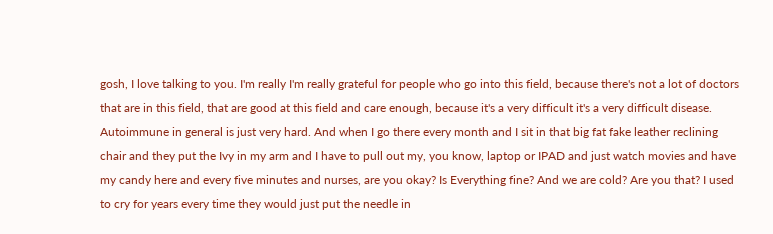gosh, I love talking to you. I'm really I'm really grateful for people who go into this field, because there's not a lot of doctors that are in this field, that are good at this field and care enough, because it's a very difficult it's a very difficult disease. Autoimmune in general is just very hard. And when I go there every month and I sit in that big fat fake leather reclining chair and they put the Ivy in my arm and I have to pull out my, you know, laptop or IPAD and just watch movies and have my candy here and every five minutes and nurses, are you okay? Is Everything fine? And we are cold? Are you that? I used to cry for years every time they would just put the needle in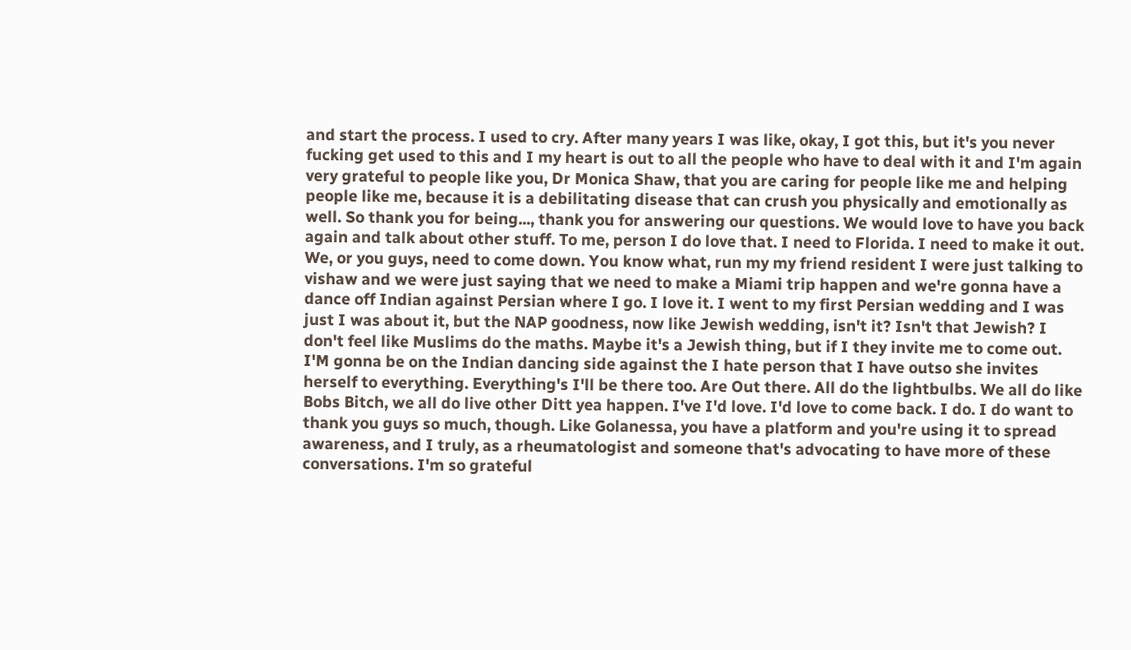and start the process. I used to cry. After many years I was like, okay, I got this, but it's you never fucking get used to this and I my heart is out to all the people who have to deal with it and I'm again very grateful to people like you, Dr Monica Shaw, that you are caring for people like me and helping people like me, because it is a debilitating disease that can crush you physically and emotionally as well. So thank you for being..., thank you for answering our questions. We would love to have you back again and talk about other stuff. To me, person I do love that. I need to Florida. I need to make it out. We, or you guys, need to come down. You know what, run my my friend resident I were just talking to vishaw and we were just saying that we need to make a Miami trip happen and we're gonna have a dance off Indian against Persian where I go. I love it. I went to my first Persian wedding and I was just I was about it, but the NAP goodness, now like Jewish wedding, isn't it? Isn't that Jewish? I don't feel like Muslims do the maths. Maybe it's a Jewish thing, but if I they invite me to come out. I'M gonna be on the Indian dancing side against the I hate person that I have outso she invites herself to everything. Everything's I'll be there too. Are Out there. All do the lightbulbs. We all do like Bobs Bitch, we all do live other Ditt yea happen. I've I'd love. I'd love to come back. I do. I do want to thank you guys so much, though. Like Golanessa, you have a platform and you're using it to spread awareness, and I truly, as a rheumatologist and someone that's advocating to have more of these conversations. I'm so grateful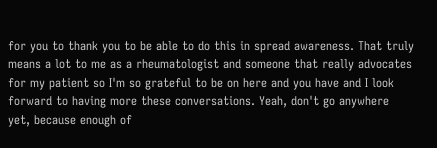for you to thank you to be able to do this in spread awareness. That truly means a lot to me as a rheumatologist and someone that really advocates for my patient so I'm so grateful to be on here and you have and I look forward to having more these conversations. Yeah, don't go anywhere yet, because enough of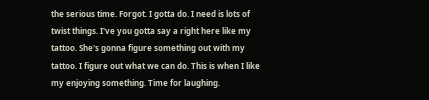the serious time. Forgot. I gotta do. I need is lots of twist things. I've you gotta say a right here like my tattoo. She's gonna figure something out with my tattoo. I figure out what we can do. This is when I like my enjoying something. Time for laughing.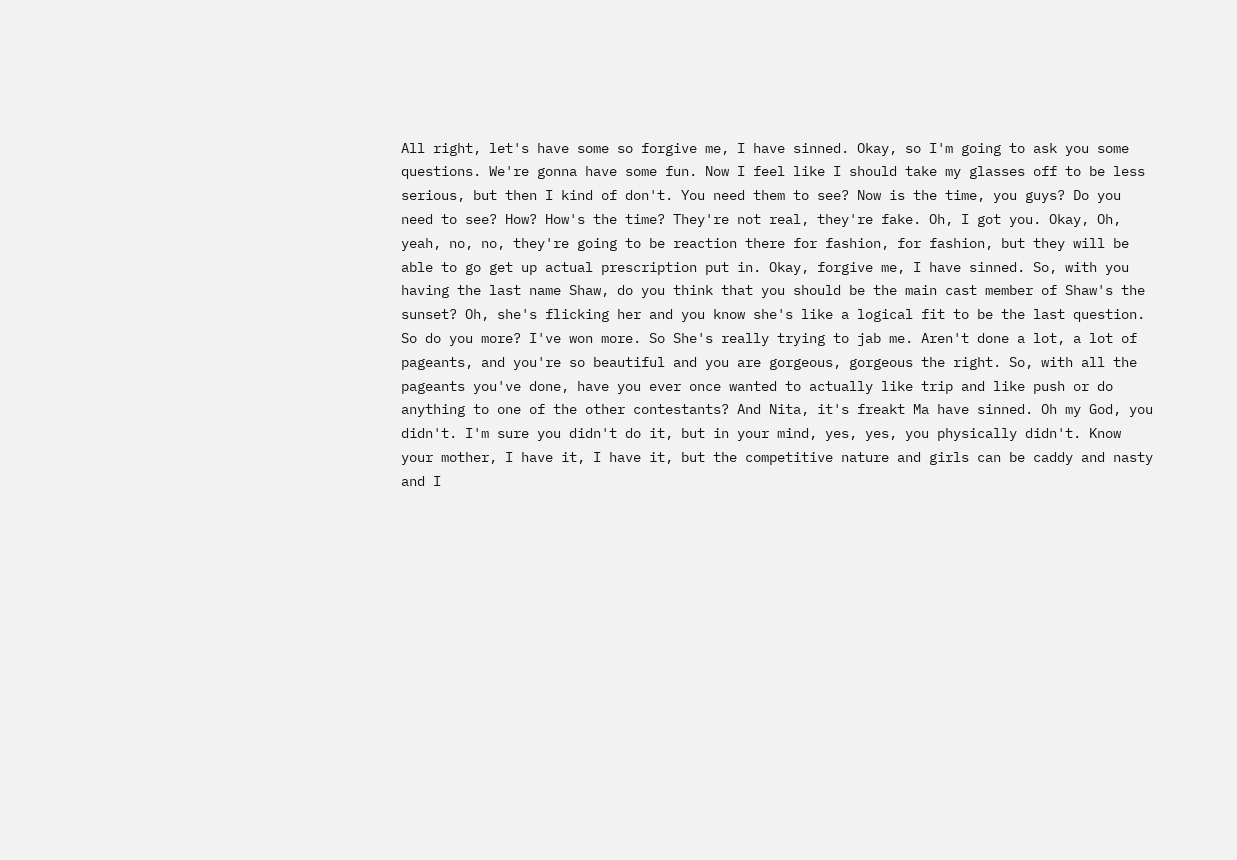All right, let's have some so forgive me, I have sinned. Okay, so I'm going to ask you some questions. We're gonna have some fun. Now I feel like I should take my glasses off to be less serious, but then I kind of don't. You need them to see? Now is the time, you guys? Do you need to see? How? How's the time? They're not real, they're fake. Oh, I got you. Okay, Oh, yeah, no, no, they're going to be reaction there for fashion, for fashion, but they will be able to go get up actual prescription put in. Okay, forgive me, I have sinned. So, with you having the last name Shaw, do you think that you should be the main cast member of Shaw's the sunset? Oh, she's flicking her and you know she's like a logical fit to be the last question. So do you more? I've won more. So She's really trying to jab me. Aren't done a lot, a lot of pageants, and you're so beautiful and you are gorgeous, gorgeous the right. So, with all the pageants you've done, have you ever once wanted to actually like trip and like push or do anything to one of the other contestants? And Nita, it's freakt Ma have sinned. Oh my God, you didn't. I'm sure you didn't do it, but in your mind, yes, yes, you physically didn't. Know your mother, I have it, I have it, but the competitive nature and girls can be caddy and nasty and I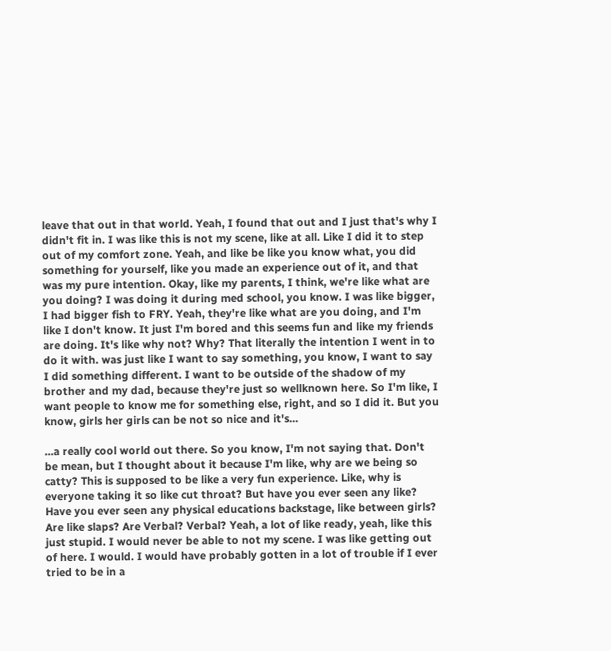leave that out in that world. Yeah, I found that out and I just that's why I didn't fit in. I was like this is not my scene, like at all. Like I did it to step out of my comfort zone. Yeah, and like be like you know what, you did something for yourself, like you made an experience out of it, and that was my pure intention. Okay, like my parents, I think, we're like what are you doing? I was doing it during med school, you know. I was like bigger, I had bigger fish to FRY. Yeah, they're like what are you doing, and I'm like I don't know. It just I'm bored and this seems fun and like my friends are doing. It's like why not? Why? That literally the intention I went in to do it with. was just like I want to say something, you know, I want to say I did something different. I want to be outside of the shadow of my brother and my dad, because they're just so wellknown here. So I'm like, I want people to know me for something else, right, and so I did it. But you know, girls her girls can be not so nice and it's...

...a really cool world out there. So you know, I'm not saying that. Don't be mean, but I thought about it because I'm like, why are we being so catty? This is supposed to be like a very fun experience. Like, why is everyone taking it so like cut throat? But have you ever seen any like? Have you ever seen any physical educations backstage, like between girls? Are like slaps? Are Verbal? Verbal? Yeah, a lot of like ready, yeah, like this just stupid. I would never be able to not my scene. I was like getting out of here. I would. I would have probably gotten in a lot of trouble if I ever tried to be in a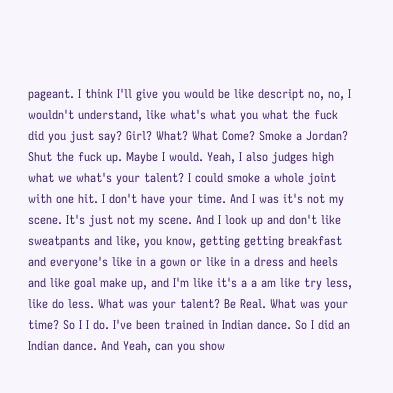pageant. I think I'll give you would be like descript no, no, I wouldn't understand, like what's what you what the fuck did you just say? Girl? What? What Come? Smoke a Jordan? Shut the fuck up. Maybe I would. Yeah, I also judges high what we what's your talent? I could smoke a whole joint with one hit. I don't have your time. And I was it's not my scene. It's just not my scene. And I look up and don't like sweatpants and like, you know, getting getting breakfast and everyone's like in a gown or like in a dress and heels and like goal make up, and I'm like it's a a am like try less, like do less. What was your talent? Be Real. What was your time? So I I do. I've been trained in Indian dance. So I did an Indian dance. And Yeah, can you show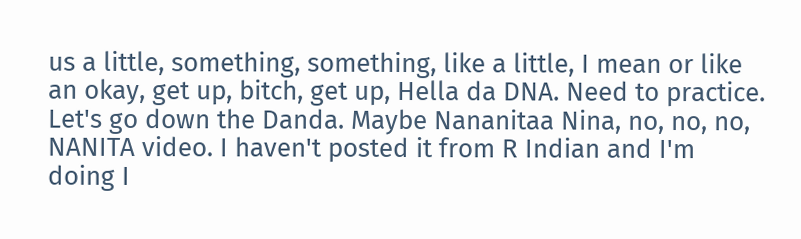us a little, something, something, like a little, I mean or like an okay, get up, bitch, get up, Hella da DNA. Need to practice. Let's go down the Danda. Maybe Nananitaa Nina, no, no, no, NANITA video. I haven't posted it from R Indian and I'm doing I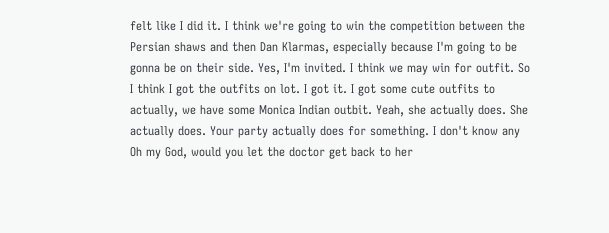felt like I did it. I think we're going to win the competition between the Persian shaws and then Dan Klarmas, especially because I'm going to be gonna be on their side. Yes, I'm invited. I think we may win for outfit. So I think I got the outfits on lot. I got it. I got some cute outfits to actually, we have some Monica Indian outbit. Yeah, she actually does. She actually does. Your party actually does for something. I don't know any Oh my God, would you let the doctor get back to her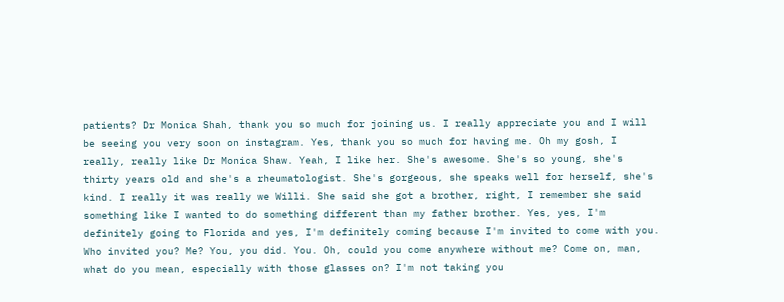patients? Dr Monica Shah, thank you so much for joining us. I really appreciate you and I will be seeing you very soon on instagram. Yes, thank you so much for having me. Oh my gosh, I really, really like Dr Monica Shaw. Yeah, I like her. She's awesome. She's so young, she's thirty years old and she's a rheumatologist. She's gorgeous, she speaks well for herself, she's kind. I really it was really we Willi. She said she got a brother, right, I remember she said something like I wanted to do something different than my father brother. Yes, yes, I'm definitely going to Florida and yes, I'm definitely coming because I'm invited to come with you. Who invited you? Me? You, you did. You. Oh, could you come anywhere without me? Come on, man, what do you mean, especially with those glasses on? I'm not taking you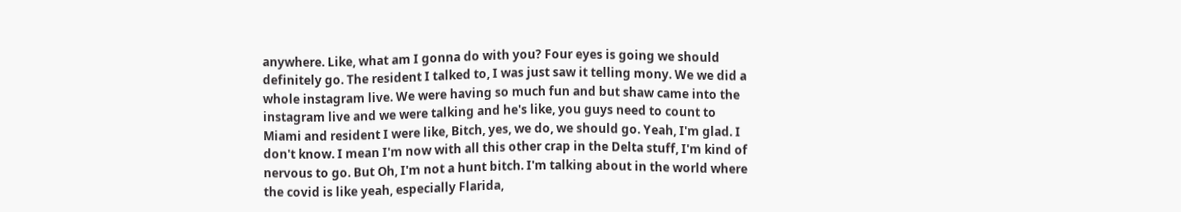anywhere. Like, what am I gonna do with you? Four eyes is going we should definitely go. The resident I talked to, I was just saw it telling mony. We we did a whole instagram live. We were having so much fun and but shaw came into the instagram live and we were talking and he's like, you guys need to count to Miami and resident I were like, Bitch, yes, we do, we should go. Yeah, I'm glad. I don't know. I mean I'm now with all this other crap in the Delta stuff, I'm kind of nervous to go. But Oh, I'm not a hunt bitch. I'm talking about in the world where the covid is like yeah, especially Flarida,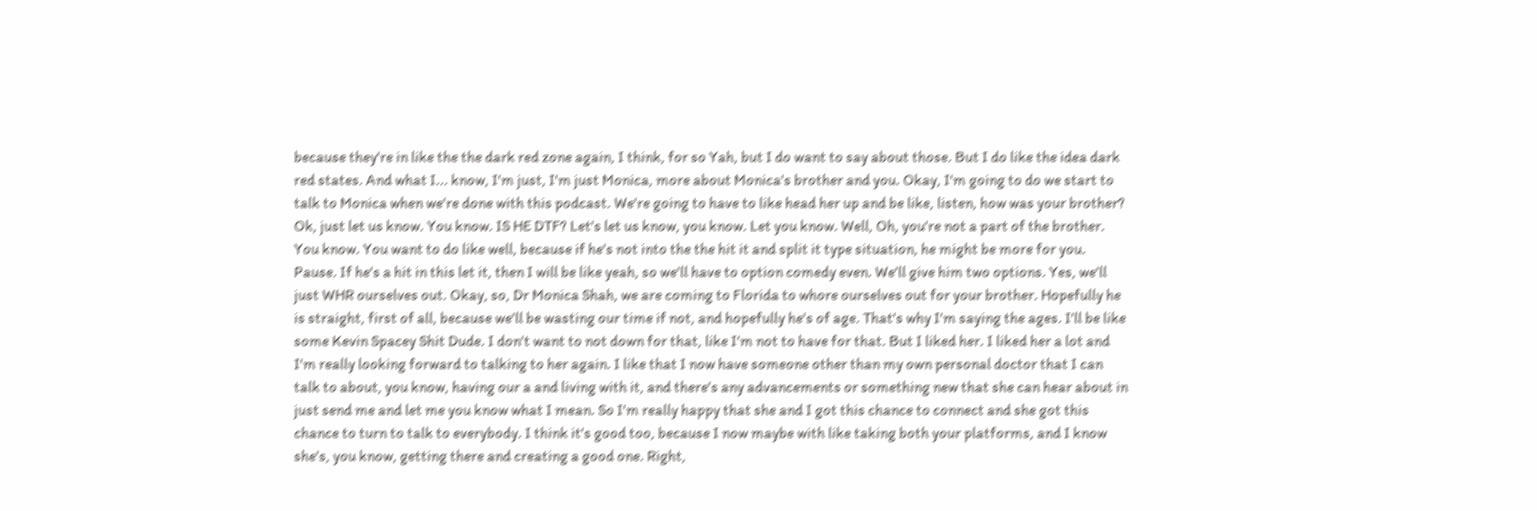because they're in like the the dark red zone again, I think, for so Yah, but I do want to say about those. But I do like the idea dark red states. And what I... know, I'm just, I'm just Monica, more about Monica's brother and you. Okay, I'm going to do we start to talk to Monica when we're done with this podcast. We're going to have to like head her up and be like, listen, how was your brother? Ok, just let us know. You know. IS HE DTF? Let's let us know, you know. Let you know. Well, Oh, you're not a part of the brother. You know. You want to do like well, because if he's not into the the hit it and split it type situation, he might be more for you. Pause. If he's a hit in this let it, then I will be like yeah, so we'll have to option comedy even. We'll give him two options. Yes, we'll just WHR ourselves out. Okay, so, Dr Monica Shah, we are coming to Florida to whore ourselves out for your brother. Hopefully he is straight, first of all, because we'll be wasting our time if not, and hopefully he's of age. That's why I'm saying the ages. I'll be like some Kevin Spacey Shit Dude. I don't want to not down for that, like I'm not to have for that. But I liked her. I liked her a lot and I'm really looking forward to talking to her again. I like that I now have someone other than my own personal doctor that I can talk to about, you know, having our a and living with it, and there's any advancements or something new that she can hear about in just send me and let me you know what I mean. So I'm really happy that she and I got this chance to connect and she got this chance to turn to talk to everybody. I think it's good too, because I now maybe with like taking both your platforms, and I know she's, you know, getting there and creating a good one. Right,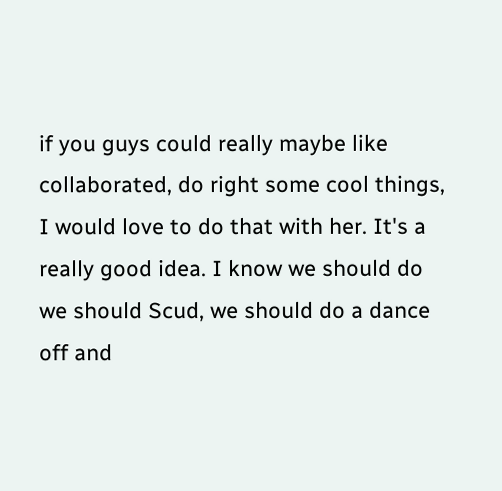if you guys could really maybe like collaborated, do right some cool things, I would love to do that with her. It's a really good idea. I know we should do we should Scud, we should do a dance off and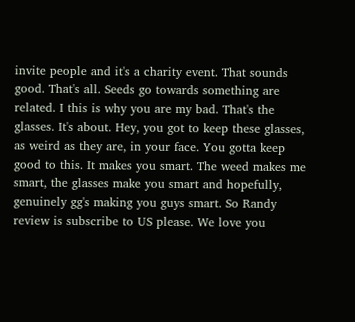invite people and it's a charity event. That sounds good. That's all. Seeds go towards something are related. I this is why you are my bad. That's the glasses. It's about. Hey, you got to keep these glasses, as weird as they are, in your face. You gotta keep good to this. It makes you smart. The weed makes me smart, the glasses make you smart and hopefully, genuinely gg's making you guys smart. So Randy review is subscribe to US please. We love you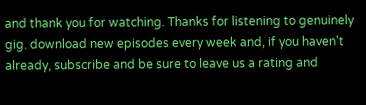and thank you for watching. Thanks for listening to genuinely gig. download new episodes every week and, if you haven't already, subscribe and be sure to leave us a rating and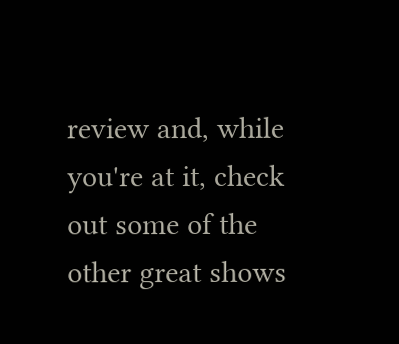review and, while you're at it, check out some of the other great shows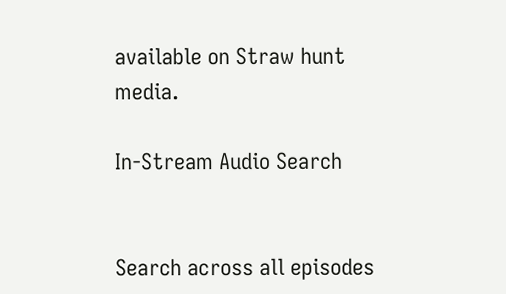available on Straw hunt media.

In-Stream Audio Search


Search across all episodes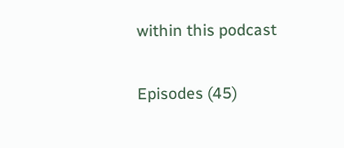within this podcast

Episodes (45)